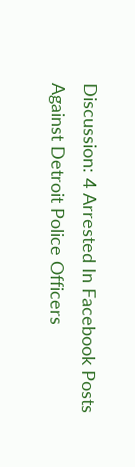Discussion: 4 Arrested In Facebook Posts Against Detroit Police Officers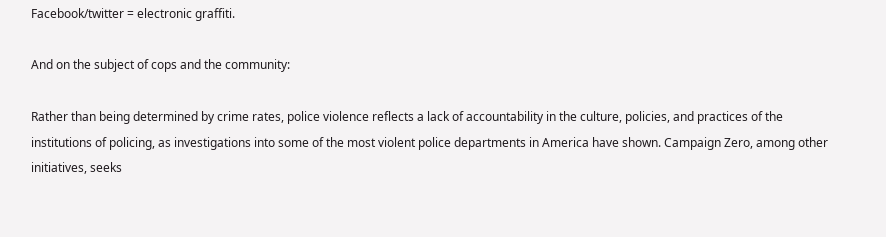Facebook/twitter = electronic graffiti.

And on the subject of cops and the community:

Rather than being determined by crime rates, police violence reflects a lack of accountability in the culture, policies, and practices of the institutions of policing, as investigations into some of the most violent police departments in America have shown. Campaign Zero, among other initiatives, seeks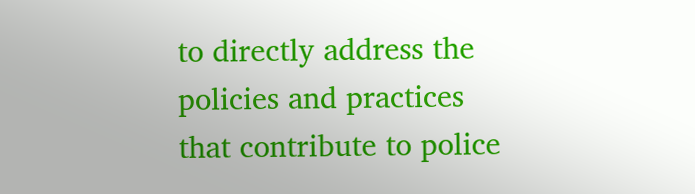to directly address the policies and practices that contribute to police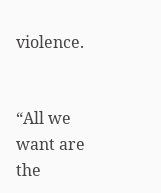violence.


“All we want are the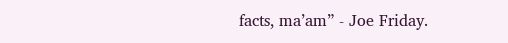facts, ma’am” - Joe Friday.